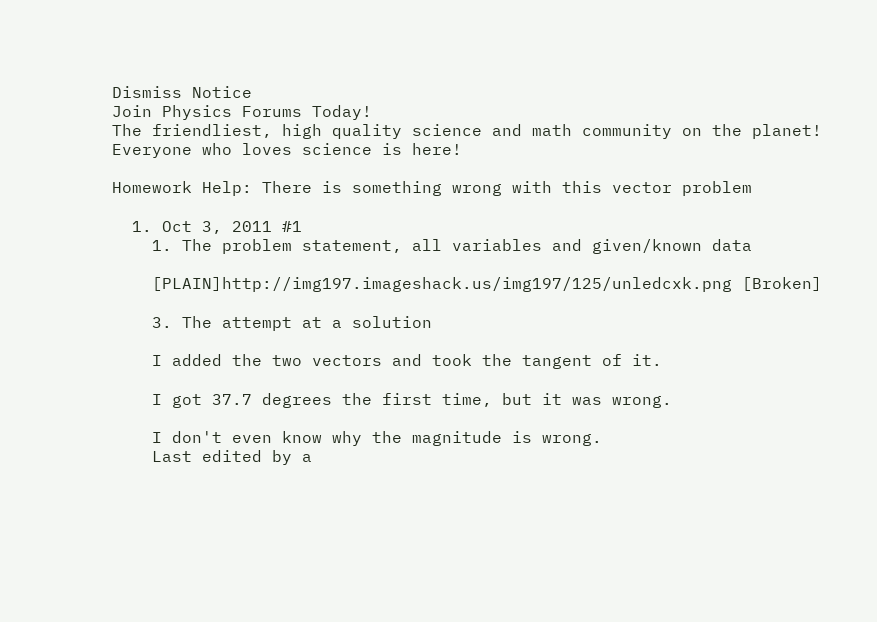Dismiss Notice
Join Physics Forums Today!
The friendliest, high quality science and math community on the planet! Everyone who loves science is here!

Homework Help: There is something wrong with this vector problem

  1. Oct 3, 2011 #1
    1. The problem statement, all variables and given/known data

    [PLAIN]http://img197.imageshack.us/img197/125/unledcxk.png [Broken]

    3. The attempt at a solution

    I added the two vectors and took the tangent of it.

    I got 37.7 degrees the first time, but it was wrong.

    I don't even know why the magnitude is wrong.
    Last edited by a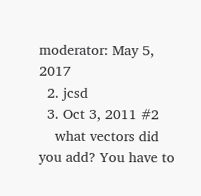moderator: May 5, 2017
  2. jcsd
  3. Oct 3, 2011 #2
    what vectors did you add? You have to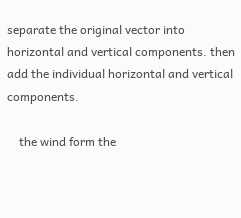separate the original vector into horizontal and vertical components. then add the individual horizontal and vertical components.

    the wind form the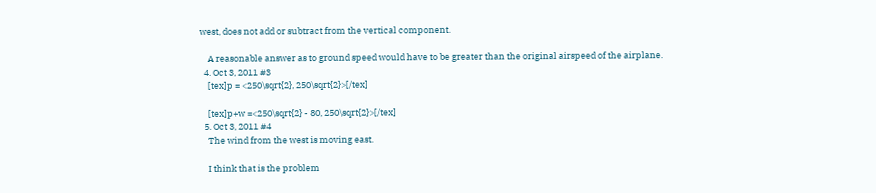west, does not add or subtract from the vertical component.

    A reasonable answer as to ground speed would have to be greater than the original airspeed of the airplane.
  4. Oct 3, 2011 #3
    [tex]p = <250\sqrt{2}, 250\sqrt{2}>[/tex]

    [tex]p+w =<250\sqrt{2} - 80, 250\sqrt{2}>[/tex]
  5. Oct 3, 2011 #4
    The wind from the west is moving east.

    I think that is the problem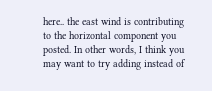here.. the east wind is contributing to the horizontal component you posted. In other words, I think you may want to try adding instead of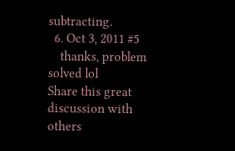subtracting.
  6. Oct 3, 2011 #5
    thanks, problem solved lol
Share this great discussion with others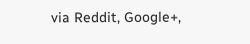via Reddit, Google+,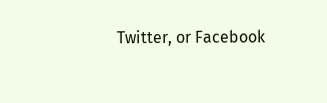Twitter, or Facebook